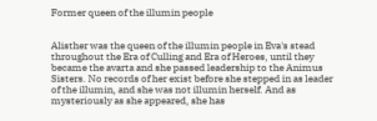Former queen of the illumin people


Alisther was the queen of the illumin people in Eva's stead throughout the Era of Culling and Era of Heroes, until they became the avarta and she passed leadership to the Animus Sisters. No records of her exist before she stepped in as leader of the illumin, and she was not illumin herself. And as mysteriously as she appeared, she has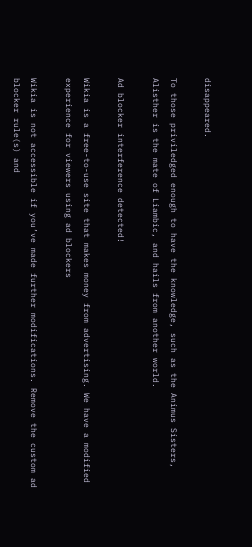disappeared.

To those priviledged enough to have the knowledge, such as the Animus Sisters, Alisther is the mate of Liambic, and hails from another world.

Ad blocker interference detected!

Wikia is a free-to-use site that makes money from advertising. We have a modified experience for viewers using ad blockers

Wikia is not accessible if you’ve made further modifications. Remove the custom ad blocker rule(s) and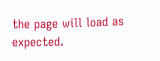the page will load as expected.